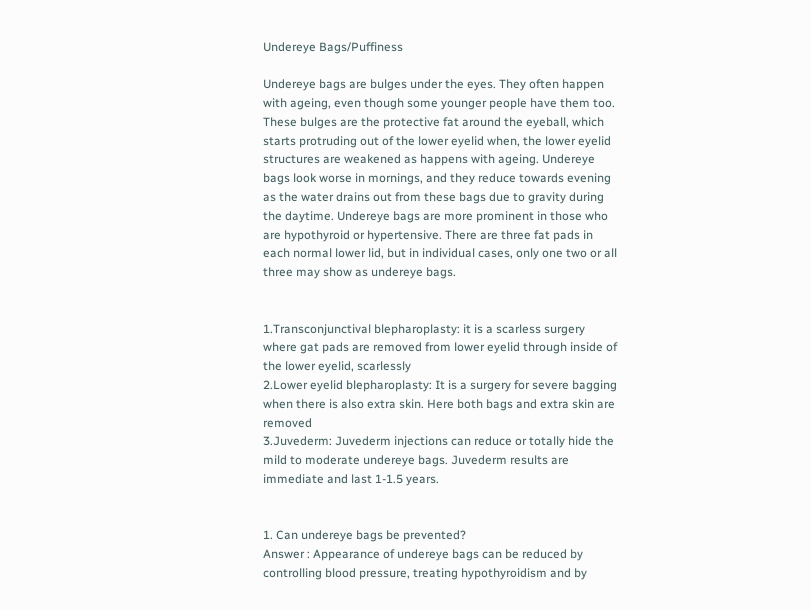Undereye Bags/Puffiness

Undereye bags are bulges under the eyes. They often happen with ageing, even though some younger people have them too. These bulges are the protective fat around the eyeball, which starts protruding out of the lower eyelid when, the lower eyelid structures are weakened as happens with ageing. Undereye bags look worse in mornings, and they reduce towards evening as the water drains out from these bags due to gravity during the daytime. Undereye bags are more prominent in those who are hypothyroid or hypertensive. There are three fat pads in each normal lower lid, but in individual cases, only one two or all three may show as undereye bags.


1.Transconjunctival blepharoplasty: it is a scarless surgery where gat pads are removed from lower eyelid through inside of the lower eyelid, scarlessly
2.Lower eyelid blepharoplasty: It is a surgery for severe bagging when there is also extra skin. Here both bags and extra skin are removed
3.Juvederm: Juvederm injections can reduce or totally hide the mild to moderate undereye bags. Juvederm results are immediate and last 1-1.5 years.


1. Can undereye bags be prevented?
Answer : Appearance of undereye bags can be reduced by controlling blood pressure, treating hypothyroidism and by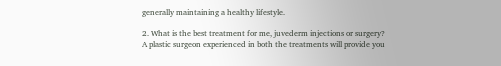generally maintaining a healthy lifestyle.

2. What is the best treatment for me, juvederm injections or surgery?
A plastic surgeon experienced in both the treatments will provide you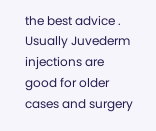the best advice . Usually Juvederm injections are good for older cases and surgery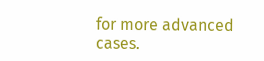for more advanced cases.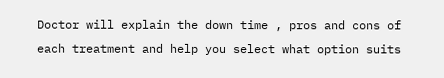Doctor will explain the down time , pros and cons of each treatment and help you select what option suits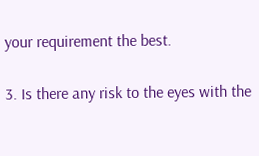your requirement the best.

3. Is there any risk to the eyes with the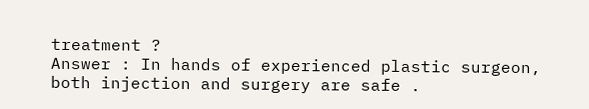treatment ?
Answer : In hands of experienced plastic surgeon, both injection and surgery are safe .